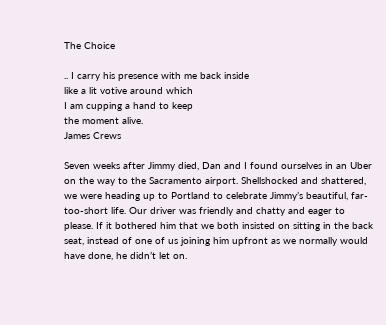The Choice

.. I carry his presence with me back inside
like a lit votive around which
I am cupping a hand to keep
the moment alive.
James Crews

Seven weeks after Jimmy died, Dan and I found ourselves in an Uber on the way to the Sacramento airport. Shellshocked and shattered, we were heading up to Portland to celebrate Jimmy’s beautiful, far-too-short life. Our driver was friendly and chatty and eager to please. If it bothered him that we both insisted on sitting in the back seat, instead of one of us joining him upfront as we normally would have done, he didn’t let on.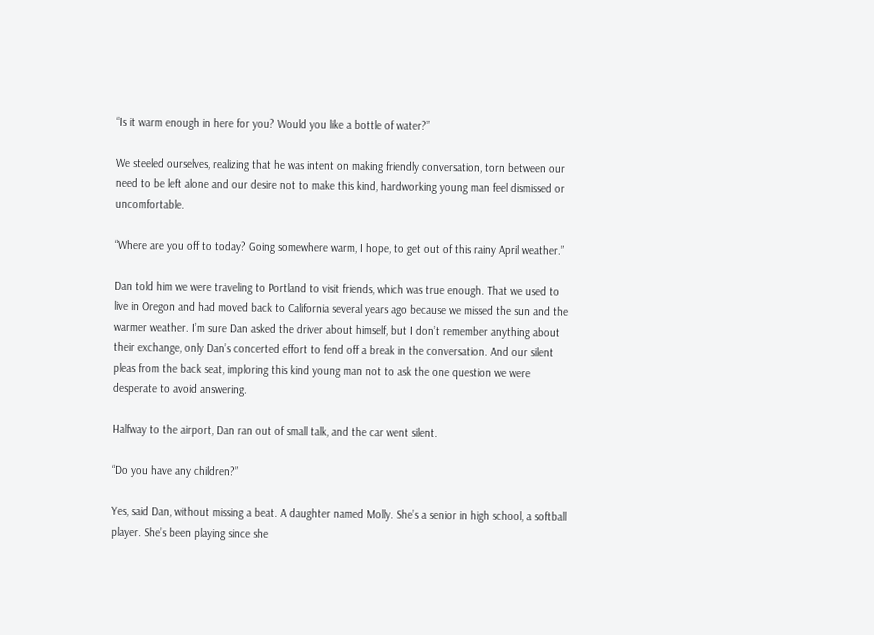“Is it warm enough in here for you? Would you like a bottle of water?”

We steeled ourselves, realizing that he was intent on making friendly conversation, torn between our need to be left alone and our desire not to make this kind, hardworking young man feel dismissed or uncomfortable.

“Where are you off to today? Going somewhere warm, I hope, to get out of this rainy April weather.”

Dan told him we were traveling to Portland to visit friends, which was true enough. That we used to live in Oregon and had moved back to California several years ago because we missed the sun and the warmer weather. I’m sure Dan asked the driver about himself, but I don’t remember anything about their exchange, only Dan’s concerted effort to fend off a break in the conversation. And our silent pleas from the back seat, imploring this kind young man not to ask the one question we were desperate to avoid answering.

Halfway to the airport, Dan ran out of small talk, and the car went silent.

“Do you have any children?”

Yes, said Dan, without missing a beat. A daughter named Molly. She’s a senior in high school, a softball player. She’s been playing since she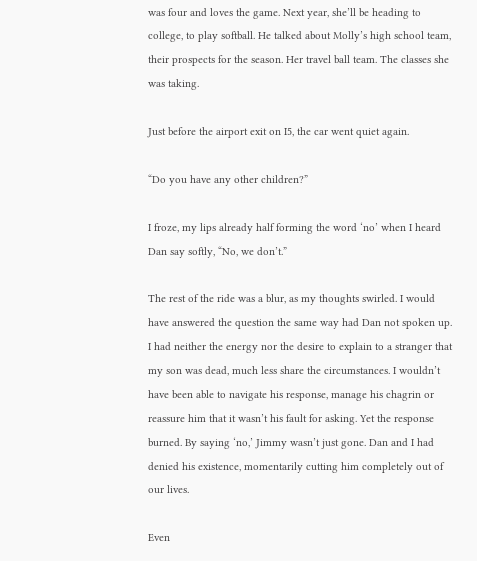was four and loves the game. Next year, she’ll be heading to college, to play softball. He talked about Molly’s high school team, their prospects for the season. Her travel ball team. The classes she was taking.

Just before the airport exit on I5, the car went quiet again.

“Do you have any other children?”

I froze, my lips already half forming the word ‘no’ when I heard Dan say softly, “No, we don’t.”

The rest of the ride was a blur, as my thoughts swirled. I would have answered the question the same way had Dan not spoken up. I had neither the energy nor the desire to explain to a stranger that my son was dead, much less share the circumstances. I wouldn’t have been able to navigate his response, manage his chagrin or reassure him that it wasn’t his fault for asking. Yet the response burned. By saying ‘no,’ Jimmy wasn’t just gone. Dan and I had denied his existence, momentarily cutting him completely out of our lives.

Even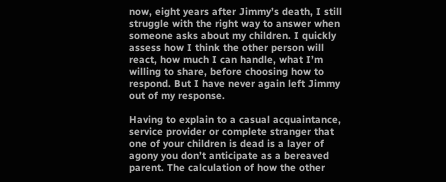now, eight years after Jimmy’s death, I still struggle with the right way to answer when someone asks about my children. I quickly assess how I think the other person will react, how much I can handle, what I’m willing to share, before choosing how to respond. But I have never again left Jimmy out of my response.

Having to explain to a casual acquaintance, service provider or complete stranger that one of your children is dead is a layer of agony you don’t anticipate as a bereaved parent. The calculation of how the other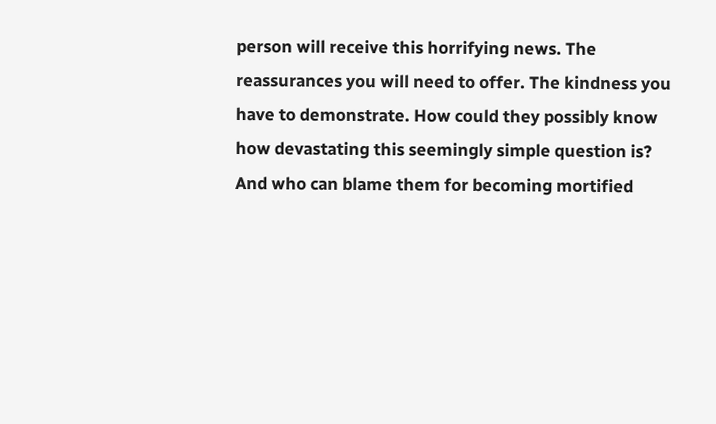person will receive this horrifying news. The reassurances you will need to offer. The kindness you have to demonstrate. How could they possibly know how devastating this seemingly simple question is? And who can blame them for becoming mortified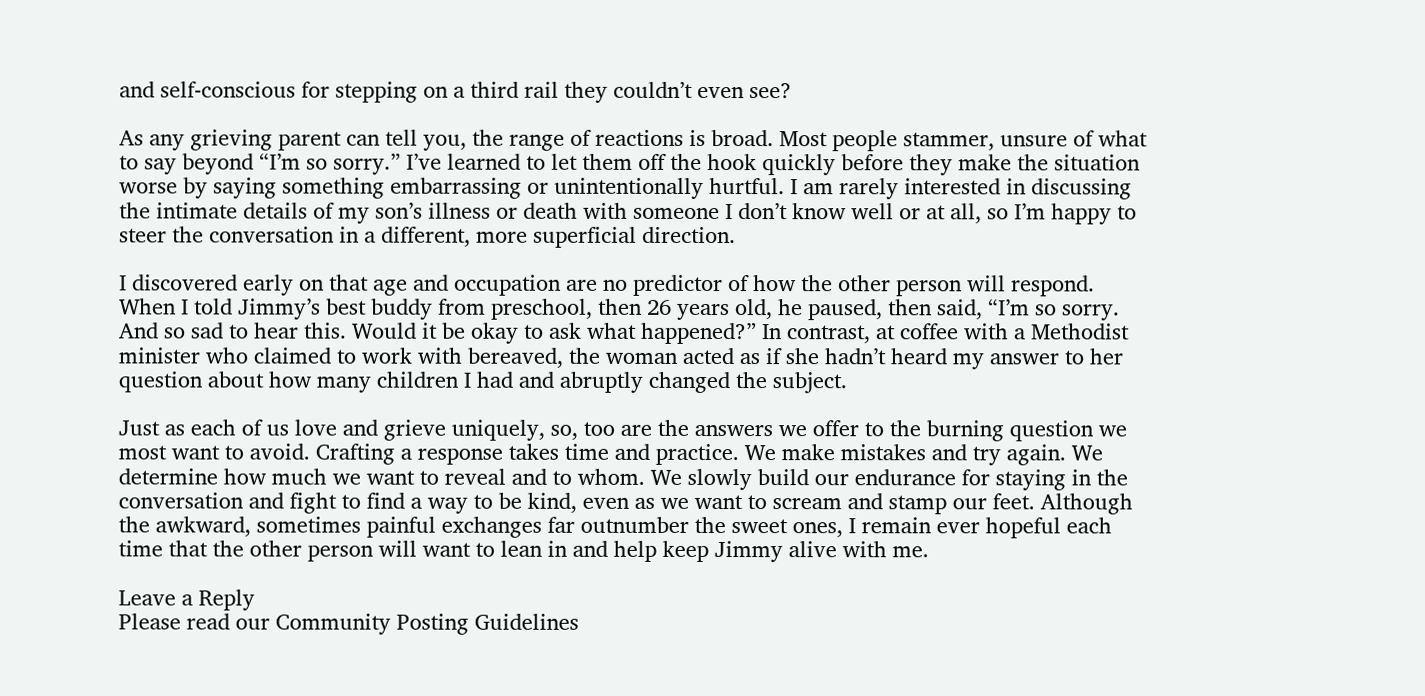and self-conscious for stepping on a third rail they couldn’t even see?

As any grieving parent can tell you, the range of reactions is broad. Most people stammer, unsure of what to say beyond “I’m so sorry.” I’ve learned to let them off the hook quickly before they make the situation worse by saying something embarrassing or unintentionally hurtful. I am rarely interested in discussing the intimate details of my son’s illness or death with someone I don’t know well or at all, so I’m happy to steer the conversation in a different, more superficial direction.

I discovered early on that age and occupation are no predictor of how the other person will respond. When I told Jimmy’s best buddy from preschool, then 26 years old, he paused, then said, “I’m so sorry. And so sad to hear this. Would it be okay to ask what happened?” In contrast, at coffee with a Methodist minister who claimed to work with bereaved, the woman acted as if she hadn’t heard my answer to her question about how many children I had and abruptly changed the subject.

Just as each of us love and grieve uniquely, so, too are the answers we offer to the burning question we most want to avoid. Crafting a response takes time and practice. We make mistakes and try again. We determine how much we want to reveal and to whom. We slowly build our endurance for staying in the conversation and fight to find a way to be kind, even as we want to scream and stamp our feet. Although the awkward, sometimes painful exchanges far outnumber the sweet ones, I remain ever hopeful each time that the other person will want to lean in and help keep Jimmy alive with me.

Leave a Reply
Please read our Community Posting Guidelines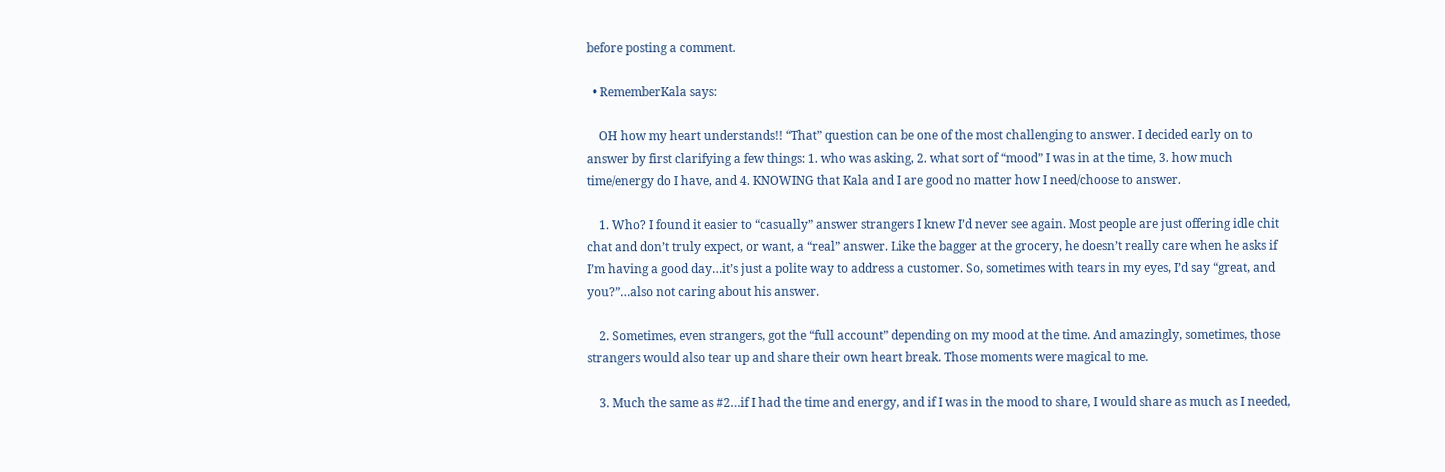before posting a comment.

  • RememberKala says:

    OH how my heart understands!! “That” question can be one of the most challenging to answer. I decided early on to answer by first clarifying a few things: 1. who was asking, 2. what sort of “mood” I was in at the time, 3. how much time/energy do I have, and 4. KNOWING that Kala and I are good no matter how I need/choose to answer.

    1. Who? I found it easier to “casually” answer strangers I knew I’d never see again. Most people are just offering idle chit chat and don’t truly expect, or want, a “real” answer. Like the bagger at the grocery, he doesn’t really care when he asks if I’m having a good day…it’s just a polite way to address a customer. So, sometimes with tears in my eyes, I’d say “great, and you?”…also not caring about his answer.

    2. Sometimes, even strangers, got the “full account” depending on my mood at the time. And amazingly, sometimes, those strangers would also tear up and share their own heart break. Those moments were magical to me.

    3. Much the same as #2…if I had the time and energy, and if I was in the mood to share, I would share as much as I needed,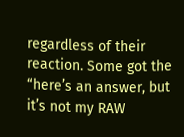regardless of their reaction. Some got the “here’s an answer, but it’s not my RAW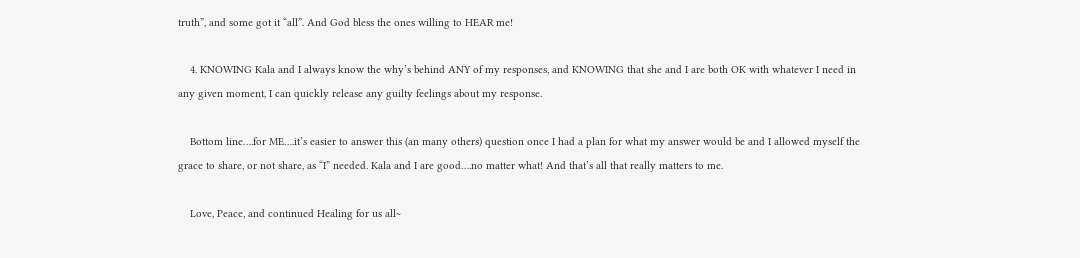truth”, and some got it “all”. And God bless the ones willing to HEAR me!

    4. KNOWING Kala and I always know the why’s behind ANY of my responses, and KNOWING that she and I are both OK with whatever I need in any given moment, I can quickly release any guilty feelings about my response.

    Bottom line….for ME….it’s easier to answer this (an many others) question once I had a plan for what my answer would be and I allowed myself the grace to share, or not share, as “I” needed. Kala and I are good….no matter what! And that’s all that really matters to me.

    Love, Peace, and continued Healing for us all~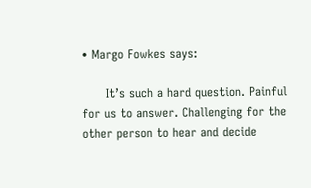• Margo Fowkes says:

      It’s such a hard question. Painful for us to answer. Challenging for the other person to hear and decide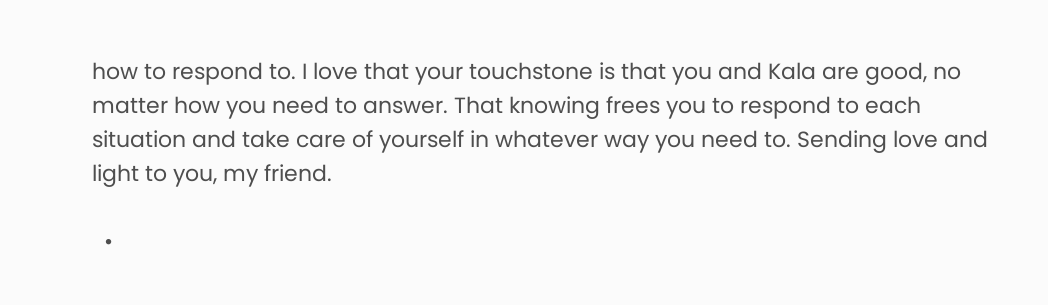how to respond to. I love that your touchstone is that you and Kala are good, no matter how you need to answer. That knowing frees you to respond to each situation and take care of yourself in whatever way you need to. Sending love and light to you, my friend.

  •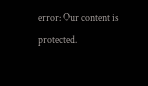error: Our content is protected.